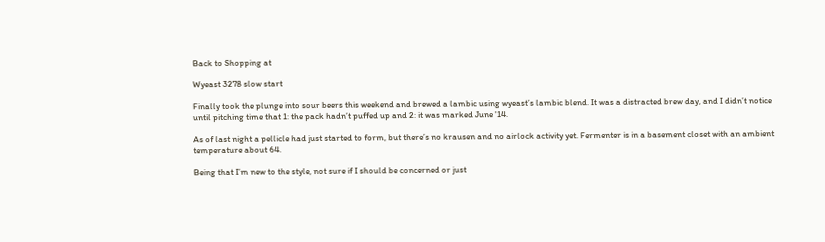Back to Shopping at

Wyeast 3278 slow start

Finally took the plunge into sour beers this weekend and brewed a lambic using wyeast’s lambic blend. It was a distracted brew day, and I didn’t notice until pitching time that 1: the pack hadn’t puffed up and 2: it was marked June '14.

As of last night a pellicle had just started to form, but there’s no krausen and no airlock activity yet. Fermenter is in a basement closet with an ambient temperature about 64.

Being that I’m new to the style, not sure if I should be concerned or just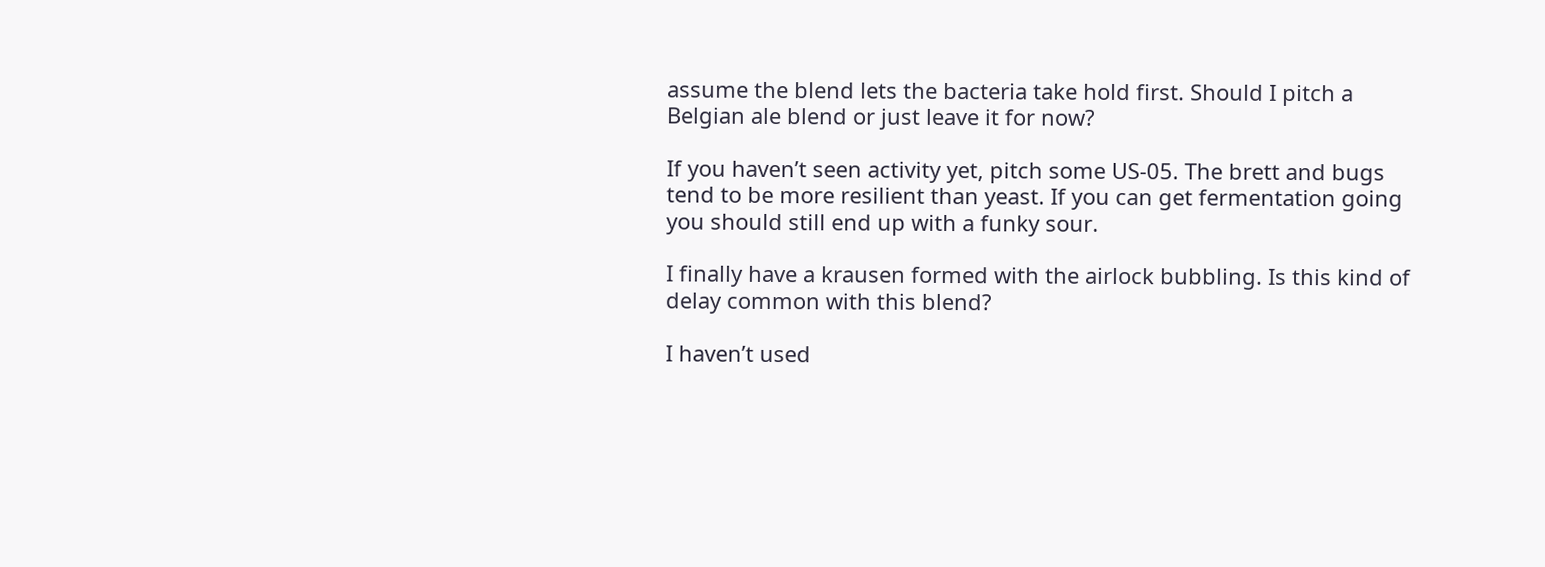assume the blend lets the bacteria take hold first. Should I pitch a Belgian ale blend or just leave it for now?

If you haven’t seen activity yet, pitch some US-05. The brett and bugs tend to be more resilient than yeast. If you can get fermentation going you should still end up with a funky sour.

I finally have a krausen formed with the airlock bubbling. Is this kind of delay common with this blend?

I haven’t used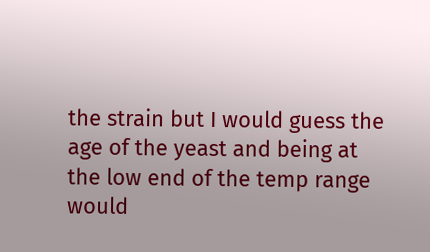the strain but I would guess the age of the yeast and being at the low end of the temp range would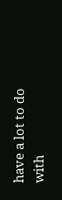have a lot to do with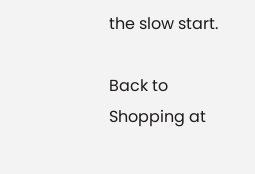the slow start.

Back to Shopping at